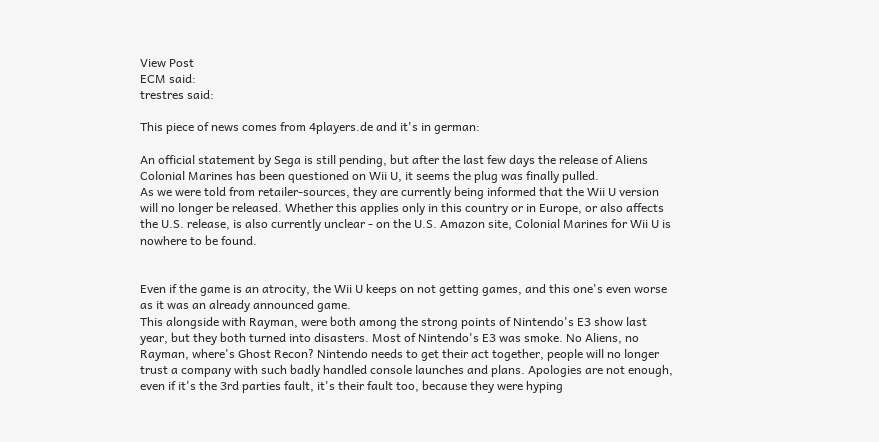View Post
ECM said:
trestres said:

This piece of news comes from 4players.de and it's in german:

An official statement by Sega is still pending, but after the last few days the release of Aliens Colonial Marines has been questioned on Wii U, it seems the plug was finally pulled.
As we were told from retailer-sources, they are currently being informed that the Wii U version will no longer be released. Whether this applies only in this country or in Europe, or also affects the U.S. release, is also currently unclear - on the U.S. Amazon site, Colonial Marines for Wii U is nowhere to be found.


Even if the game is an atrocity, the Wii U keeps on not getting games, and this one's even worse as it was an already announced game.
This alongside with Rayman, were both among the strong points of Nintendo's E3 show last year, but they both turned into disasters. Most of Nintendo's E3 was smoke. No Aliens, no Rayman, where's Ghost Recon? Nintendo needs to get their act together, people will no longer trust a company with such badly handled console launches and plans. Apologies are not enough, even if it's the 3rd parties fault, it's their fault too, because they were hyping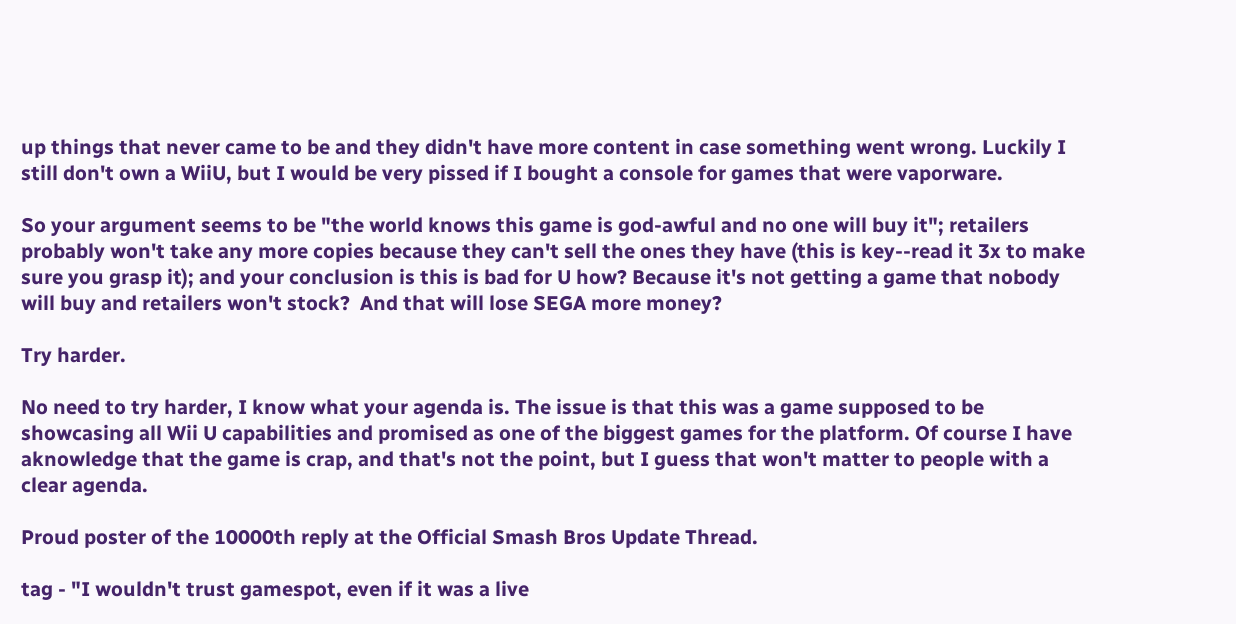up things that never came to be and they didn't have more content in case something went wrong. Luckily I still don't own a WiiU, but I would be very pissed if I bought a console for games that were vaporware.

So your argument seems to be "the world knows this game is god-awful and no one will buy it"; retailers probably won't take any more copies because they can't sell the ones they have (this is key--read it 3x to make sure you grasp it); and your conclusion is this is bad for U how? Because it's not getting a game that nobody will buy and retailers won't stock?  And that will lose SEGA more money?

Try harder.

No need to try harder, I know what your agenda is. The issue is that this was a game supposed to be showcasing all Wii U capabilities and promised as one of the biggest games for the platform. Of course I have aknowledge that the game is crap, and that's not the point, but I guess that won't matter to people with a clear agenda.

Proud poster of the 10000th reply at the Official Smash Bros Update Thread.

tag - "I wouldn't trust gamespot, even if it was a live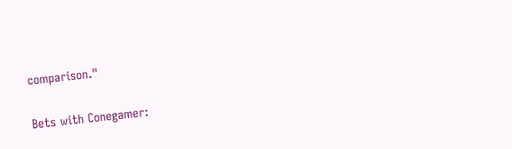comparison."

Bets with Conegamer: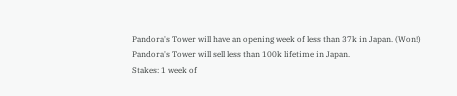Pandora's Tower will have an opening week of less than 37k in Japan. (Won!)
Pandora's Tower will sell less than 100k lifetime in Japan.
Stakes: 1 week of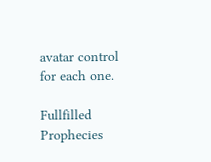avatar control for each one.

Fullfilled Prophecies